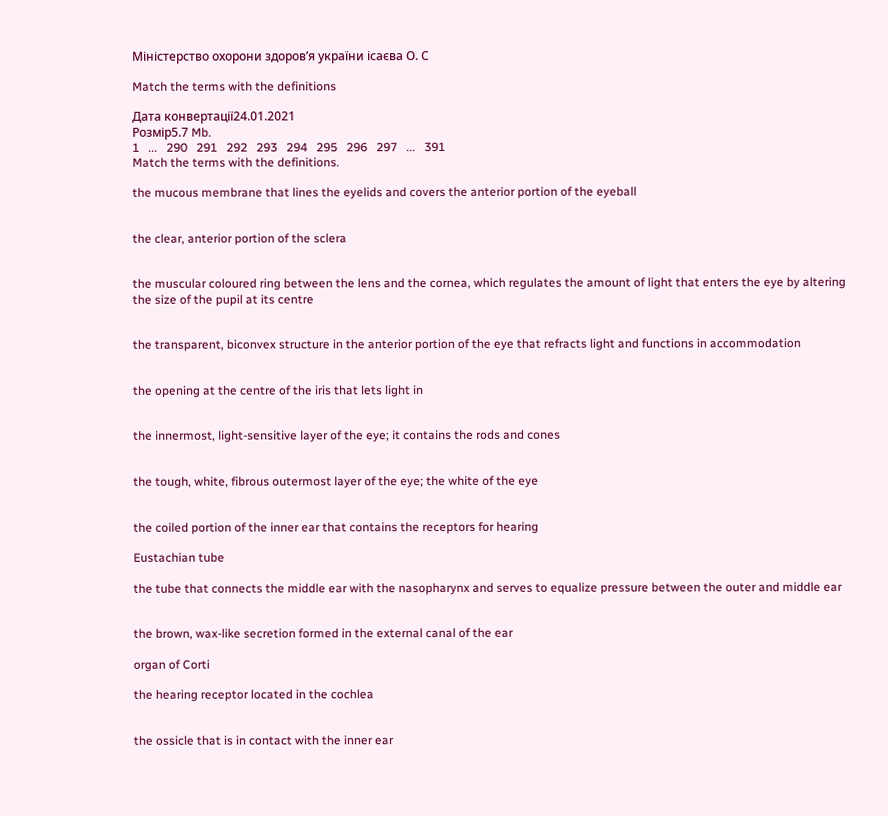Міністерство охорони здоров’я україни ісаєва О. С

Match the terms with the definitions

Дата конвертації24.01.2021
Розмір5.7 Mb.
1   ...   290   291   292   293   294   295   296   297   ...   391
Match the terms with the definitions.

the mucous membrane that lines the eyelids and covers the anterior portion of the eyeball


the clear, anterior portion of the sclera


the muscular coloured ring between the lens and the cornea, which regulates the amount of light that enters the eye by altering the size of the pupil at its centre


the transparent, biconvex structure in the anterior portion of the eye that refracts light and functions in accommodation


the opening at the centre of the iris that lets light in


the innermost, light-sensitive layer of the eye; it contains the rods and cones


the tough, white, fibrous outermost layer of the eye; the white of the eye


the coiled portion of the inner ear that contains the receptors for hearing

Eustachian tube

the tube that connects the middle ear with the nasopharynx and serves to equalize pressure between the outer and middle ear


the brown, wax-like secretion formed in the external canal of the ear

organ of Corti

the hearing receptor located in the cochlea


the ossicle that is in contact with the inner ear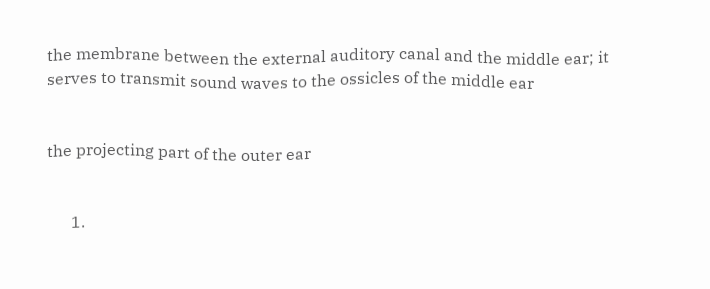the membrane between the external auditory canal and the middle ear; it serves to transmit sound waves to the ossicles of the middle ear


the projecting part of the outer ear


      1.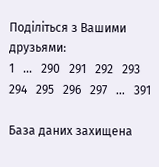Поділіться з Вашими друзьями:
1   ...   290   291   292   293   294   295   296   297   ...   391

База даних захищена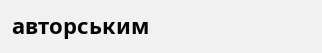авторським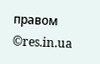правом ©res.in.ua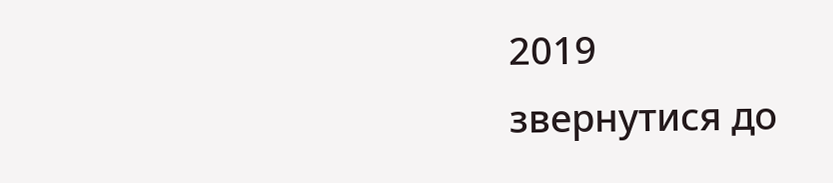2019
звернутися до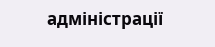адміністрації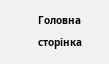Головна сторінка